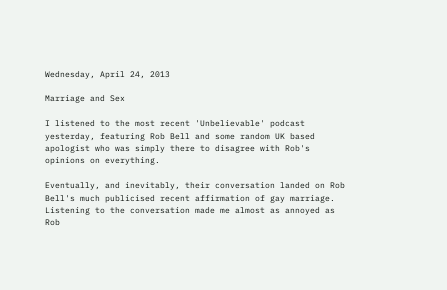Wednesday, April 24, 2013

Marriage and Sex

I listened to the most recent 'Unbelievable' podcast yesterday, featuring Rob Bell and some random UK based apologist who was simply there to disagree with Rob's opinions on everything.

Eventually, and inevitably, their conversation landed on Rob Bell's much publicised recent affirmation of gay marriage. Listening to the conversation made me almost as annoyed as Rob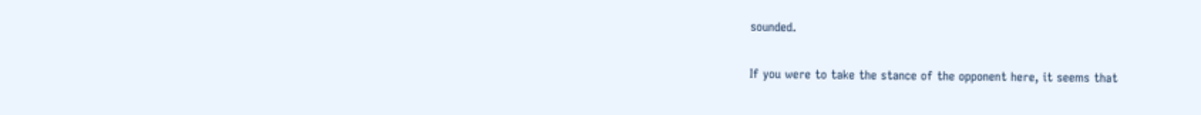sounded.

If you were to take the stance of the opponent here, it seems that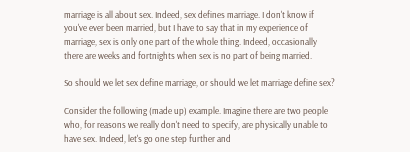marriage is all about sex. Indeed, sex defines marriage. I don't know if you've ever been married, but I have to say that in my experience of marriage, sex is only one part of the whole thing. Indeed, occasionally there are weeks and fortnights when sex is no part of being married.

So should we let sex define marriage, or should we let marriage define sex?

Consider the following (made up) example. Imagine there are two people who, for reasons we really don't need to specify, are physically unable to have sex. Indeed, let's go one step further and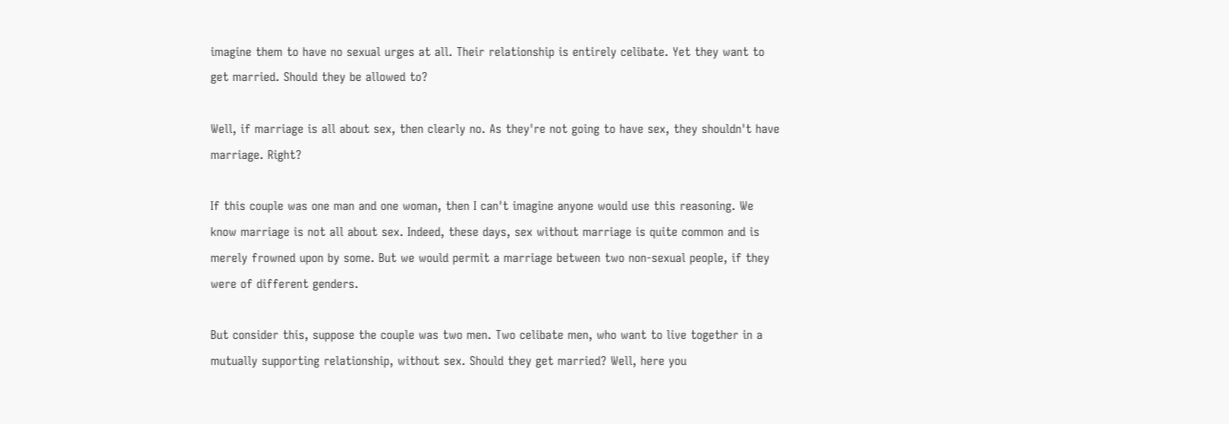imagine them to have no sexual urges at all. Their relationship is entirely celibate. Yet they want to get married. Should they be allowed to?

Well, if marriage is all about sex, then clearly no. As they're not going to have sex, they shouldn't have marriage. Right?

If this couple was one man and one woman, then I can't imagine anyone would use this reasoning. We know marriage is not all about sex. Indeed, these days, sex without marriage is quite common and is merely frowned upon by some. But we would permit a marriage between two non-sexual people, if they were of different genders.

But consider this, suppose the couple was two men. Two celibate men, who want to live together in a mutually supporting relationship, without sex. Should they get married? Well, here you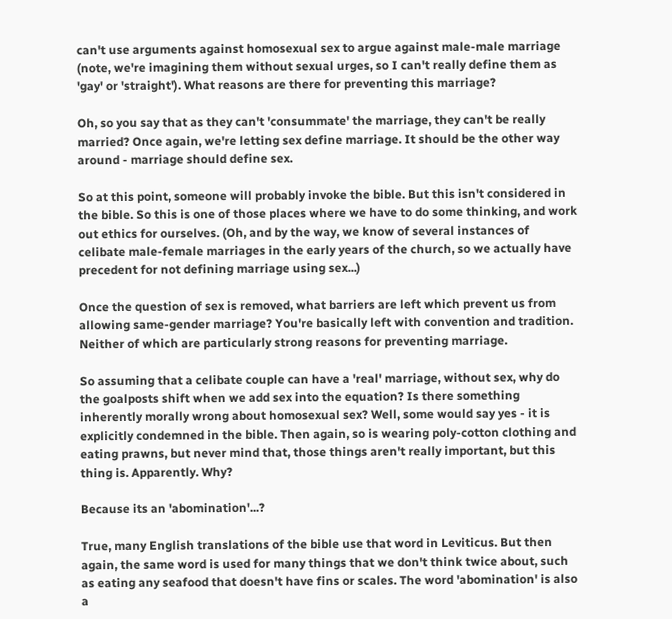can't use arguments against homosexual sex to argue against male-male marriage (note, we're imagining them without sexual urges, so I can't really define them as 'gay' or 'straight'). What reasons are there for preventing this marriage?

Oh, so you say that as they can't 'consummate' the marriage, they can't be really married? Once again, we're letting sex define marriage. It should be the other way around - marriage should define sex.

So at this point, someone will probably invoke the bible. But this isn't considered in the bible. So this is one of those places where we have to do some thinking, and work out ethics for ourselves. (Oh, and by the way, we know of several instances of celibate male-female marriages in the early years of the church, so we actually have precedent for not defining marriage using sex...)

Once the question of sex is removed, what barriers are left which prevent us from allowing same-gender marriage? You're basically left with convention and tradition. Neither of which are particularly strong reasons for preventing marriage.

So assuming that a celibate couple can have a 'real' marriage, without sex, why do the goalposts shift when we add sex into the equation? Is there something inherently morally wrong about homosexual sex? Well, some would say yes - it is explicitly condemned in the bible. Then again, so is wearing poly-cotton clothing and eating prawns, but never mind that, those things aren't really important, but this thing is. Apparently. Why?

Because its an 'abomination'...?

True, many English translations of the bible use that word in Leviticus. But then again, the same word is used for many things that we don't think twice about, such as eating any seafood that doesn't have fins or scales. The word 'abomination' is also a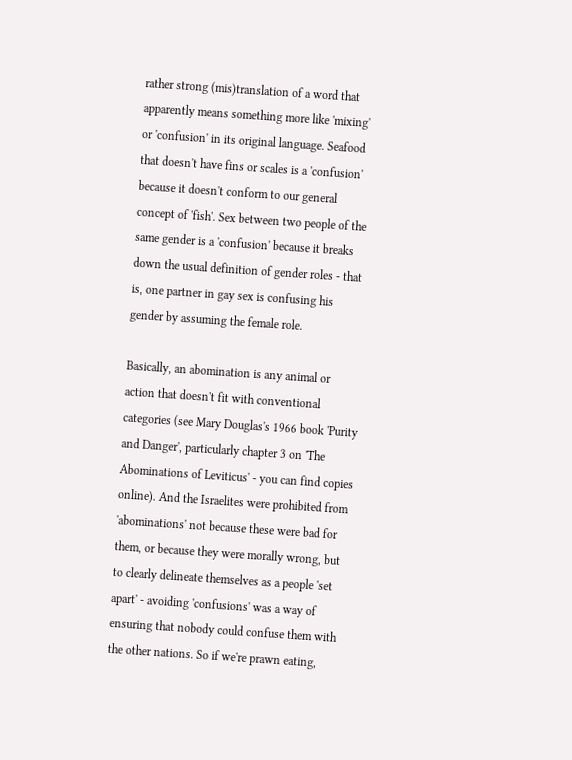rather strong (mis)translation of a word that apparently means something more like 'mixing' or 'confusion' in its original language. Seafood that doesn't have fins or scales is a 'confusion' because it doesn't conform to our general concept of 'fish'. Sex between two people of the same gender is a 'confusion' because it breaks down the usual definition of gender roles - that is, one partner in gay sex is confusing his gender by assuming the female role.

Basically, an abomination is any animal or action that doesn't fit with conventional categories (see Mary Douglas's 1966 book 'Purity and Danger', particularly chapter 3 on 'The Abominations of Leviticus' - you can find copies online). And the Israelites were prohibited from 'abominations' not because these were bad for them, or because they were morally wrong, but to clearly delineate themselves as a people 'set apart' - avoiding 'confusions' was a way of ensuring that nobody could confuse them with the other nations. So if we're prawn eating,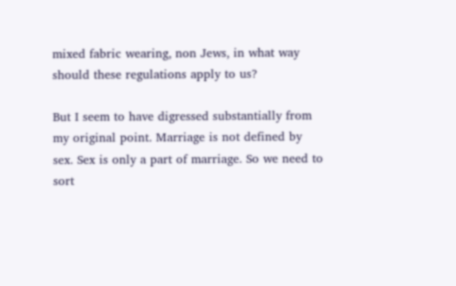mixed fabric wearing, non Jews, in what way should these regulations apply to us?

But I seem to have digressed substantially from my original point. Marriage is not defined by sex. Sex is only a part of marriage. So we need to sort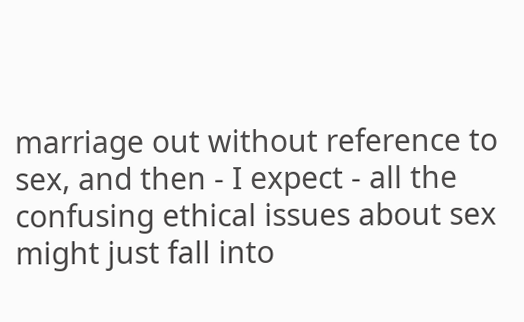marriage out without reference to sex, and then - I expect - all the confusing ethical issues about sex might just fall into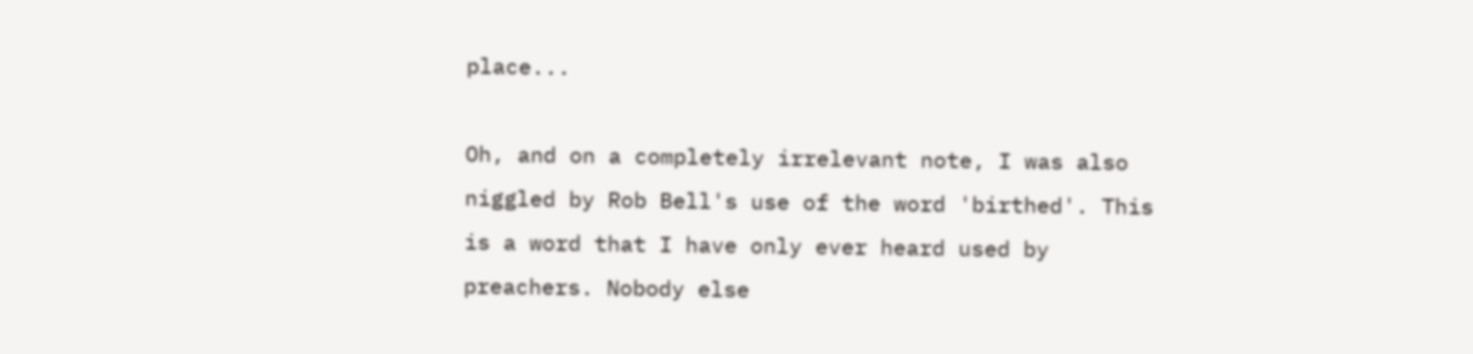place...

Oh, and on a completely irrelevant note, I was also niggled by Rob Bell's use of the word 'birthed'. This is a word that I have only ever heard used by preachers. Nobody else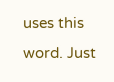uses this word. Just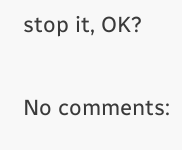stop it, OK?

No comments: